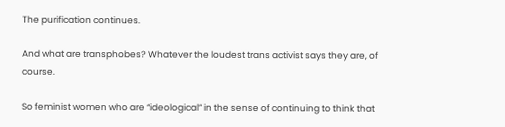The purification continues.

And what are transphobes? Whatever the loudest trans activist says they are, of course.

So feminist women who are “ideological” in the sense of continuing to think that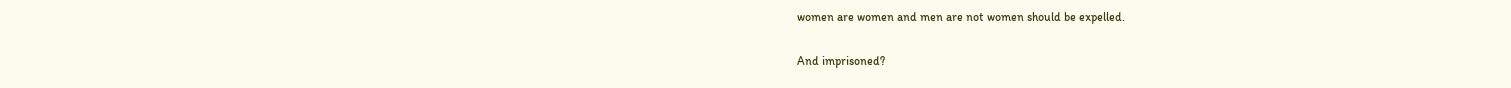women are women and men are not women should be expelled.

And imprisoned?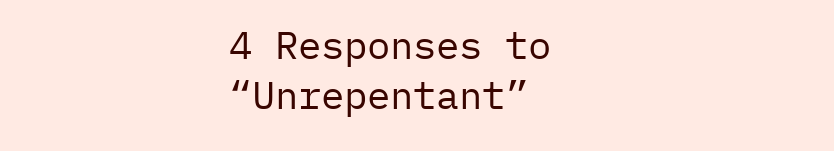4 Responses to “Unrepentant”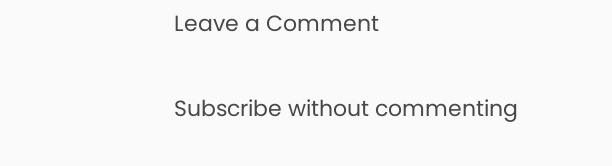Leave a Comment

Subscribe without commenting